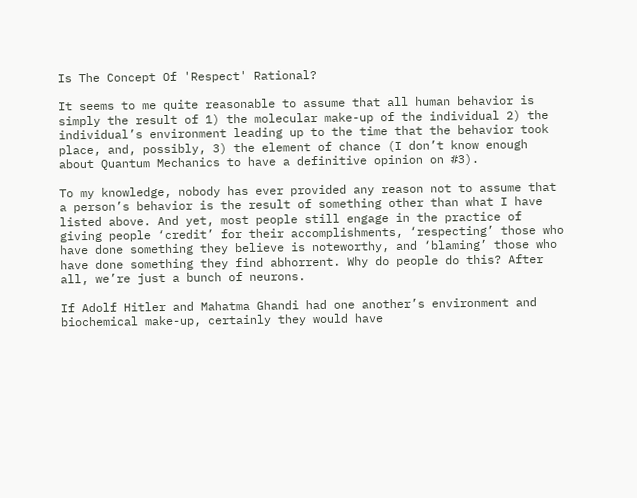Is The Concept Of 'Respect' Rational?

It seems to me quite reasonable to assume that all human behavior is simply the result of 1) the molecular make-up of the individual 2) the individual’s environment leading up to the time that the behavior took place, and, possibly, 3) the element of chance (I don’t know enough about Quantum Mechanics to have a definitive opinion on #3).

To my knowledge, nobody has ever provided any reason not to assume that a person’s behavior is the result of something other than what I have listed above. And yet, most people still engage in the practice of giving people ‘credit’ for their accomplishments, ‘respecting’ those who have done something they believe is noteworthy, and ‘blaming’ those who have done something they find abhorrent. Why do people do this? After all, we’re just a bunch of neurons.

If Adolf Hitler and Mahatma Ghandi had one another’s environment and biochemical make-up, certainly they would have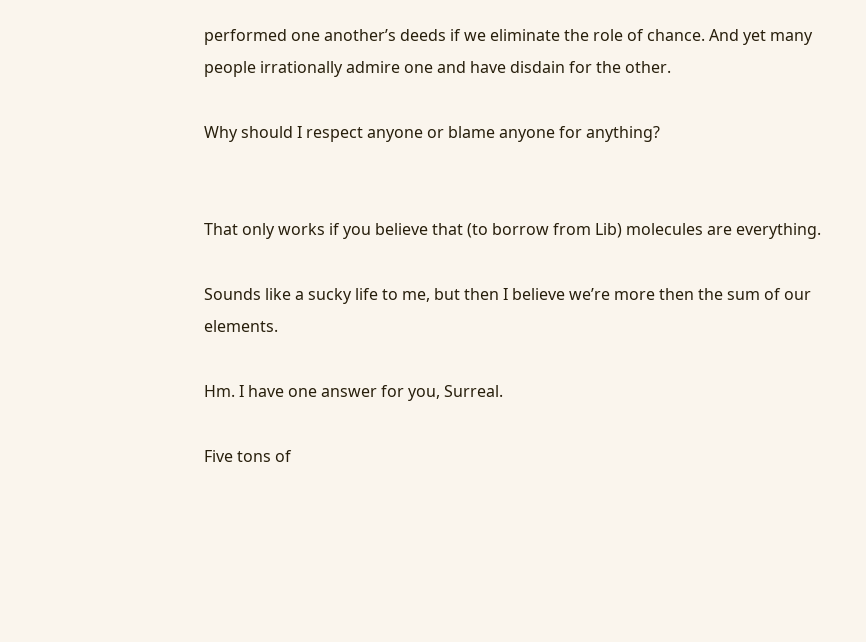performed one another’s deeds if we eliminate the role of chance. And yet many people irrationally admire one and have disdain for the other.

Why should I respect anyone or blame anyone for anything?


That only works if you believe that (to borrow from Lib) molecules are everything.

Sounds like a sucky life to me, but then I believe we’re more then the sum of our elements.

Hm. I have one answer for you, Surreal.

Five tons of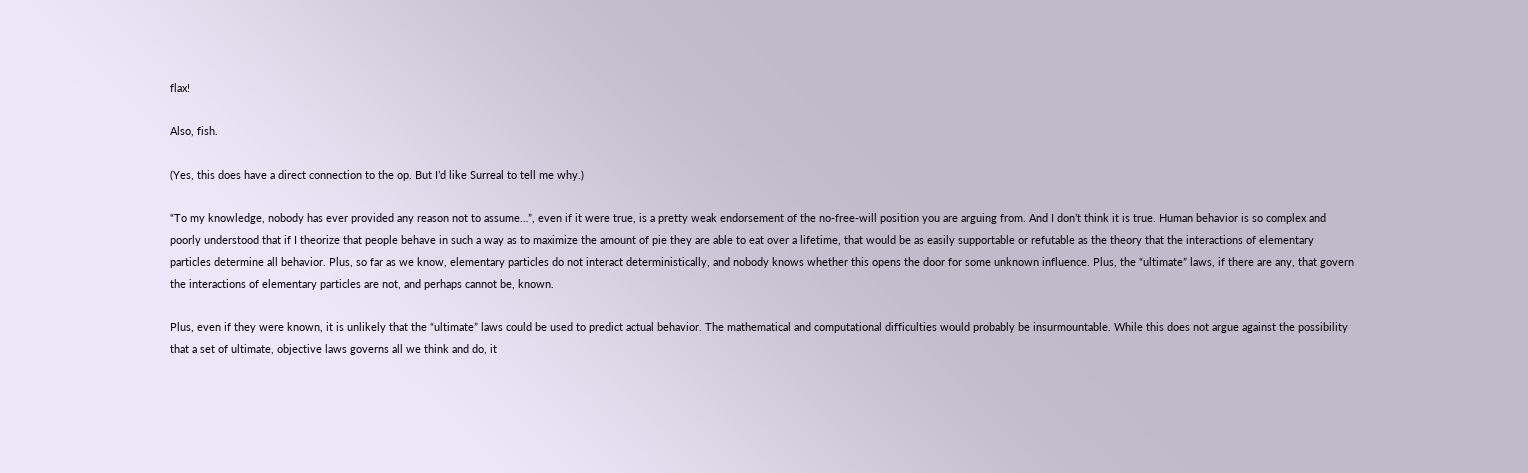flax!

Also, fish.

(Yes, this does have a direct connection to the op. But I’d like Surreal to tell me why.)

“To my knowledge, nobody has ever provided any reason not to assume…”, even if it were true, is a pretty weak endorsement of the no-free-will position you are arguing from. And I don’t think it is true. Human behavior is so complex and poorly understood that if I theorize that people behave in such a way as to maximize the amount of pie they are able to eat over a lifetime, that would be as easily supportable or refutable as the theory that the interactions of elementary particles determine all behavior. Plus, so far as we know, elementary particles do not interact deterministically, and nobody knows whether this opens the door for some unknown influence. Plus, the “ultimate” laws, if there are any, that govern the interactions of elementary particles are not, and perhaps cannot be, known.

Plus, even if they were known, it is unlikely that the “ultimate” laws could be used to predict actual behavior. The mathematical and computational difficulties would probably be insurmountable. While this does not argue against the possibility that a set of ultimate, objective laws governs all we think and do, it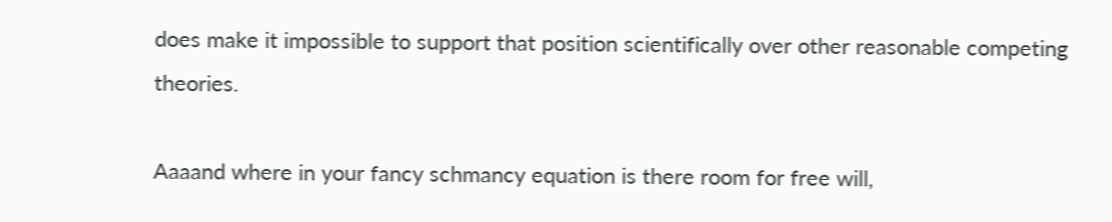does make it impossible to support that position scientifically over other reasonable competing theories.

Aaaand where in your fancy schmancy equation is there room for free will,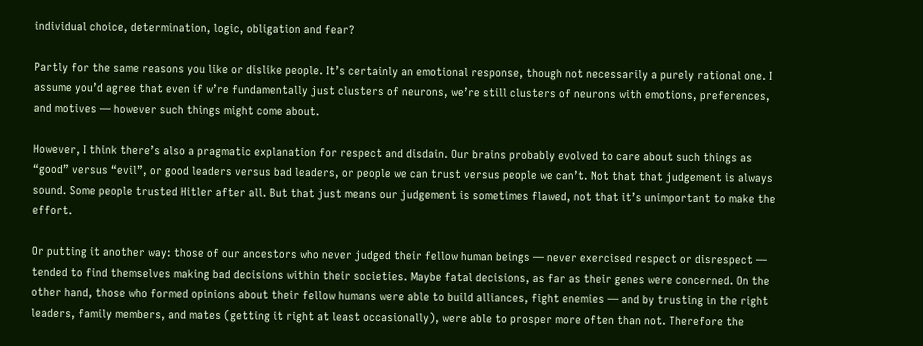individual choice, determination, logic, obligation and fear?

Partly for the same reasons you like or dislike people. It’s certainly an emotional response, though not necessarily a purely rational one. I assume you’d agree that even if w’re fundamentally just clusters of neurons, we’re still clusters of neurons with emotions, preferences, and motives — however such things might come about.

However, I think there’s also a pragmatic explanation for respect and disdain. Our brains probably evolved to care about such things as “good” versus “evil”, or good leaders versus bad leaders, or people we can trust versus people we can’t. Not that that judgement is always sound. Some people trusted Hitler after all. But that just means our judgement is sometimes flawed, not that it’s unimportant to make the effort.

Or putting it another way: those of our ancestors who never judged their fellow human beings — never exercised respect or disrespect — tended to find themselves making bad decisions within their societies. Maybe fatal decisions, as far as their genes were concerned. On the other hand, those who formed opinions about their fellow humans were able to build alliances, fight enemies — and by trusting in the right leaders, family members, and mates (getting it right at least occasionally), were able to prosper more often than not. Therefore the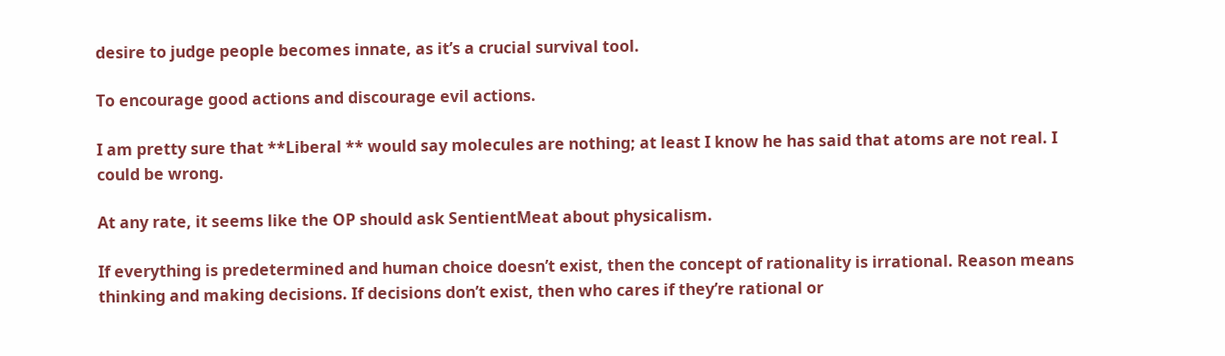desire to judge people becomes innate, as it’s a crucial survival tool.

To encourage good actions and discourage evil actions.

I am pretty sure that **Liberal ** would say molecules are nothing; at least I know he has said that atoms are not real. I could be wrong.

At any rate, it seems like the OP should ask SentientMeat about physicalism.

If everything is predetermined and human choice doesn’t exist, then the concept of rationality is irrational. Reason means thinking and making decisions. If decisions don’t exist, then who cares if they’re rational or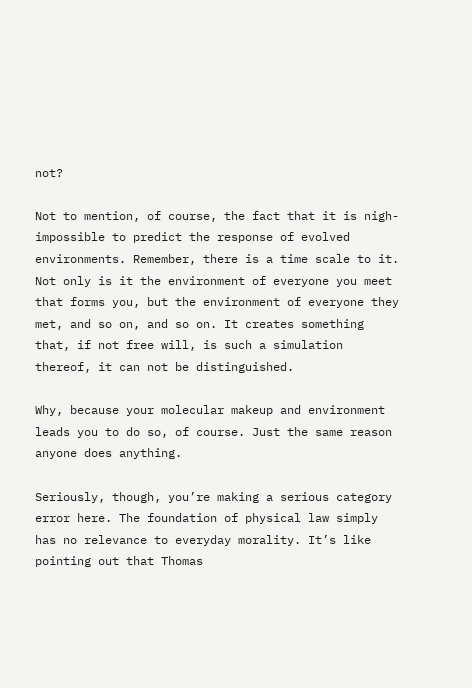not?

Not to mention, of course, the fact that it is nigh-impossible to predict the response of evolved environments. Remember, there is a time scale to it. Not only is it the environment of everyone you meet that forms you, but the environment of everyone they met, and so on, and so on. It creates something that, if not free will, is such a simulation thereof, it can not be distinguished.

Why, because your molecular makeup and environment leads you to do so, of course. Just the same reason anyone does anything.

Seriously, though, you’re making a serious category error here. The foundation of physical law simply has no relevance to everyday morality. It’s like pointing out that Thomas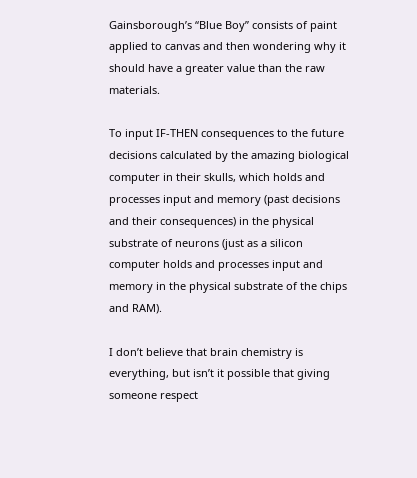Gainsborough’s “Blue Boy” consists of paint applied to canvas and then wondering why it should have a greater value than the raw materials.

To input IF-THEN consequences to the future decisions calculated by the amazing biological computer in their skulls, which holds and processes input and memory (past decisions and their consequences) in the physical substrate of neurons (just as a silicon computer holds and processes input and memory in the physical substrate of the chips and RAM).

I don’t believe that brain chemistry is everything, but isn’t it possible that giving someone respect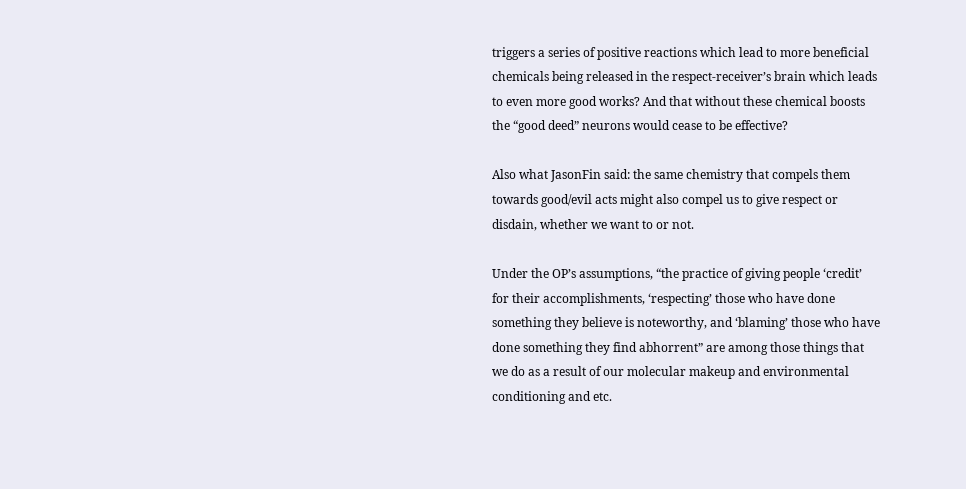triggers a series of positive reactions which lead to more beneficial chemicals being released in the respect-receiver’s brain which leads to even more good works? And that without these chemical boosts the “good deed” neurons would cease to be effective?

Also what JasonFin said: the same chemistry that compels them towards good/evil acts might also compel us to give respect or disdain, whether we want to or not.

Under the OP’s assumptions, “the practice of giving people ‘credit’ for their accomplishments, ‘respecting’ those who have done something they believe is noteworthy, and ‘blaming’ those who have done something they find abhorrent” are among those things that we do as a result of our molecular makeup and environmental conditioning and etc.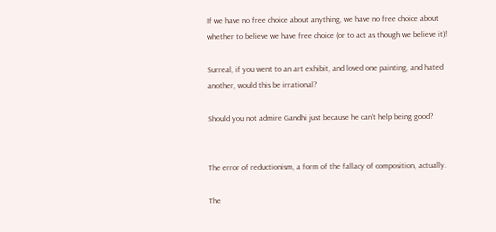If we have no free choice about anything, we have no free choice about whether to believe we have free choice (or to act as though we believe it)!

Surreal, if you went to an art exhibit, and loved one painting, and hated another, would this be irrational?

Should you not admire Gandhi just because he can’t help being good?


The error of reductionism, a form of the fallacy of composition, actually.

The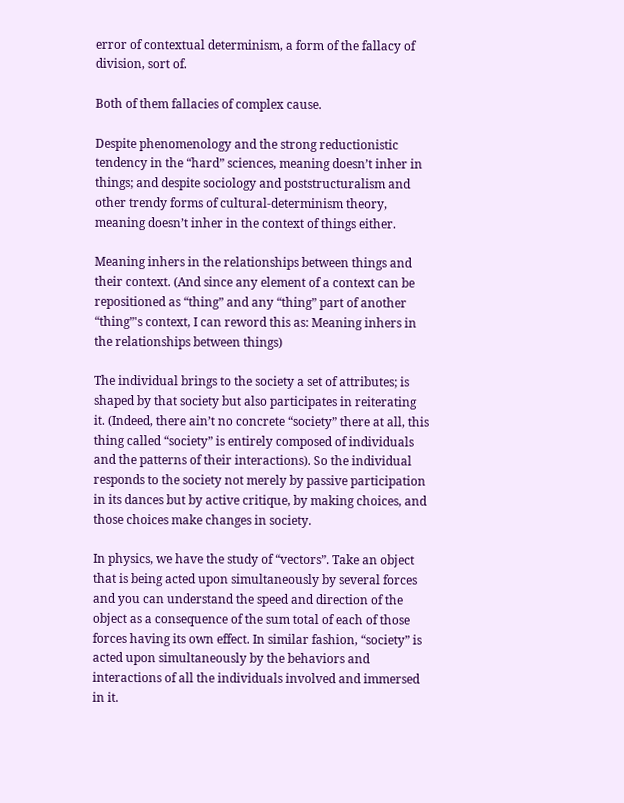error of contextual determinism, a form of the fallacy of division, sort of.

Both of them fallacies of complex cause.

Despite phenomenology and the strong reductionistic tendency in the “hard” sciences, meaning doesn’t inher in things; and despite sociology and poststructuralism and other trendy forms of cultural-determinism theory, meaning doesn’t inher in the context of things either.

Meaning inhers in the relationships between things and their context. (And since any element of a context can be repositioned as “thing” and any “thing” part of another “thing”'s context, I can reword this as: Meaning inhers in the relationships between things)

The individual brings to the society a set of attributes; is shaped by that society but also participates in reiterating it. (Indeed, there ain’t no concrete “society” there at all, this thing called “society” is entirely composed of individuals and the patterns of their interactions). So the individual responds to the society not merely by passive participation in its dances but by active critique, by making choices, and those choices make changes in society.

In physics, we have the study of “vectors”. Take an object that is being acted upon simultaneously by several forces and you can understand the speed and direction of the object as a consequence of the sum total of each of those forces having its own effect. In similar fashion, “society” is acted upon simultaneously by the behaviors and interactions of all the individuals involved and immersed in it.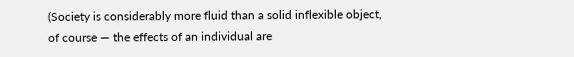(Society is considerably more fluid than a solid inflexible object, of course — the effects of an individual are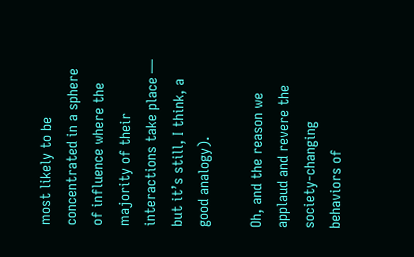most likely to be concentrated in a sphere of influence where the majority of their interactions take place — but it’s still, I think, a good analogy).

Oh, and the reason we applaud and revere the society-changing behaviors of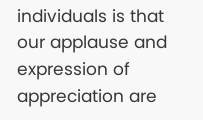individuals is that our applause and expression of appreciation are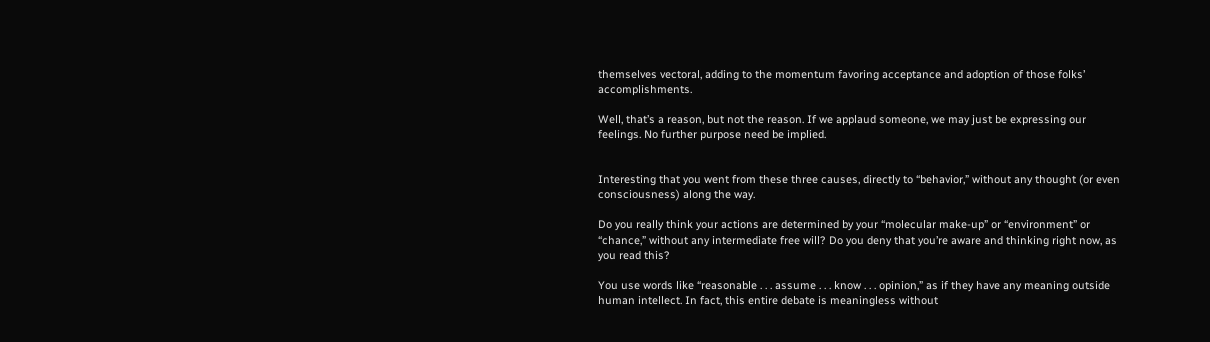themselves vectoral, adding to the momentum favoring acceptance and adoption of those folks’ accomplishments.

Well, that’s a reason, but not the reason. If we applaud someone, we may just be expressing our feelings. No further purpose need be implied.


Interesting that you went from these three causes, directly to “behavior,” without any thought (or even consciousness) along the way.

Do you really think your actions are determined by your “molecular make-up” or “environment” or “chance,” without any intermediate free will? Do you deny that you’re aware and thinking right now, as you read this?

You use words like “reasonable . . . assume . . . know . . . opinion,” as if they have any meaning outside human intellect. In fact, this entire debate is meaningless without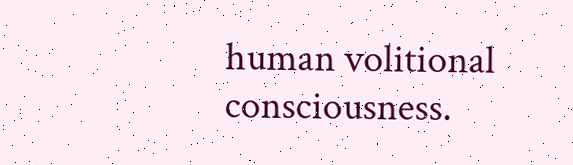human volitional consciousness.